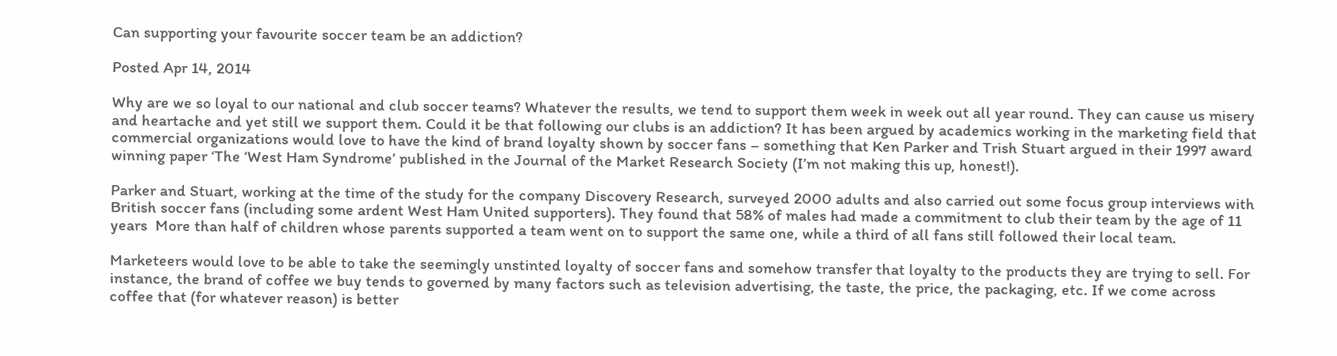Can supporting your favourite soccer team be an addiction?

Posted Apr 14, 2014

Why are we so loyal to our national and club soccer teams? Whatever the results, we tend to support them week in week out all year round. They can cause us misery and heartache and yet still we support them. Could it be that following our clubs is an addiction? It has been argued by academics working in the marketing field that commercial organizations would love to have the kind of brand loyalty shown by soccer fans – something that Ken Parker and Trish Stuart argued in their 1997 award winning paper ‘The ‘West Ham Syndrome’ published in the Journal of the Market Research Society (I’m not making this up, honest!).

Parker and Stuart, working at the time of the study for the company Discovery Research, surveyed 2000 adults and also carried out some focus group interviews with British soccer fans (including some ardent West Ham United supporters). They found that 58% of males had made a commitment to club their team by the age of 11 years  More than half of children whose parents supported a team went on to support the same one, while a third of all fans still followed their local team.

Marketeers would love to be able to take the seemingly unstinted loyalty of soccer fans and somehow transfer that loyalty to the products they are trying to sell. For instance, the brand of coffee we buy tends to governed by many factors such as television advertising, the taste, the price, the packaging, etc. If we come across coffee that (for whatever reason) is better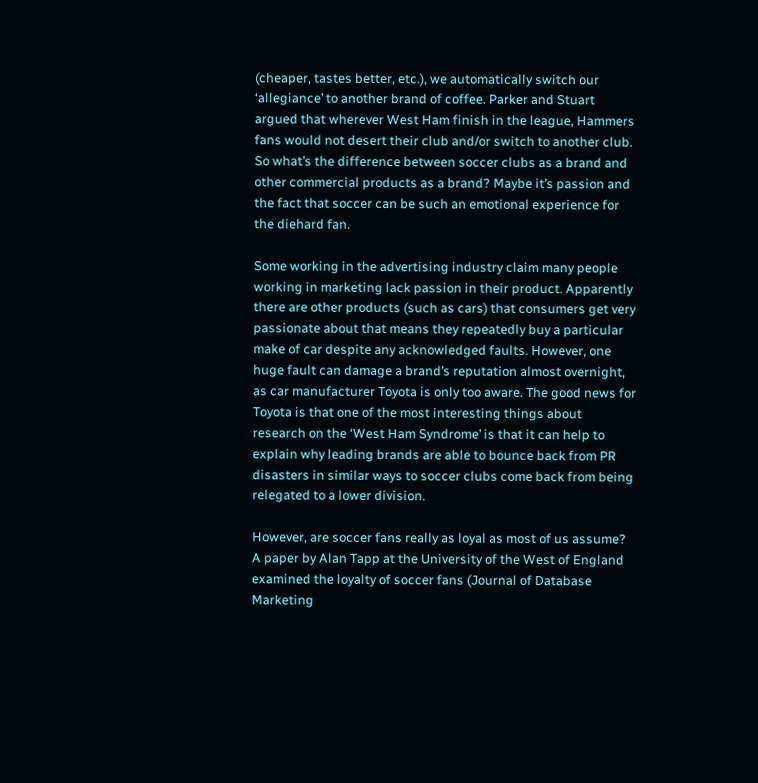(cheaper, tastes better, etc.), we automatically switch our ‘allegiance’ to another brand of coffee. Parker and Stuart argued that wherever West Ham finish in the league, Hammers fans would not desert their club and/or switch to another club. So what’s the difference between soccer clubs as a brand and other commercial products as a brand? Maybe it’s passion and the fact that soccer can be such an emotional experience for the diehard fan.

Some working in the advertising industry claim many people working in marketing lack passion in their product. Apparently there are other products (such as cars) that consumers get very passionate about that means they repeatedly buy a particular make of car despite any acknowledged faults. However, one huge fault can damage a brand’s reputation almost overnight, as car manufacturer Toyota is only too aware. The good news for Toyota is that one of the most interesting things about research on the ‘West Ham Syndrome’ is that it can help to explain why leading brands are able to bounce back from PR disasters in similar ways to soccer clubs come back from being relegated to a lower division.

However, are soccer fans really as loyal as most of us assume? A paper by Alan Tapp at the University of the West of England examined the loyalty of soccer fans (Journal of Database Marketing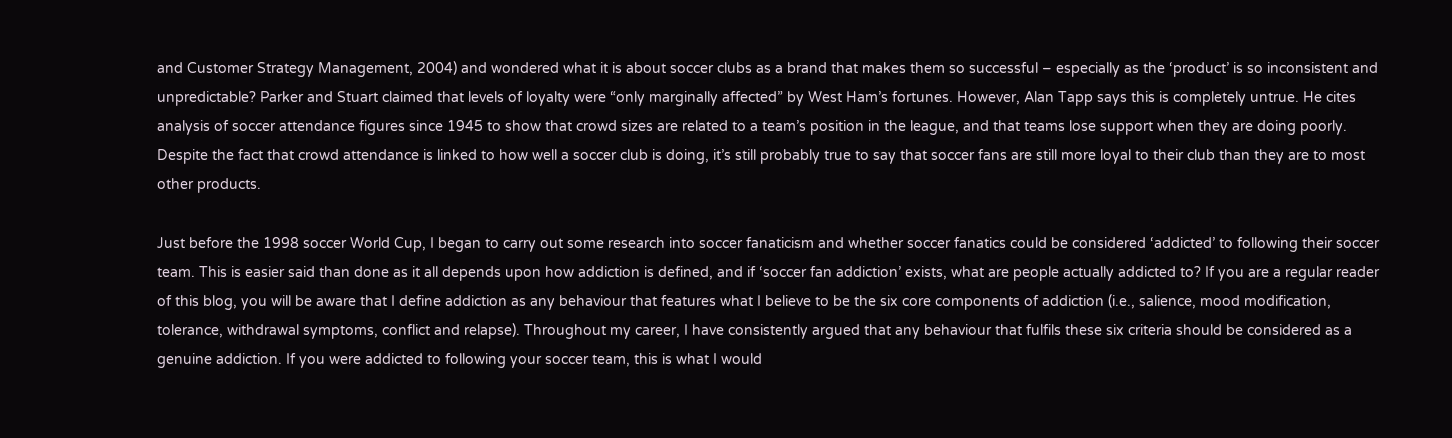and Customer Strategy Management, 2004) and wondered what it is about soccer clubs as a brand that makes them so successful – especially as the ‘product’ is so inconsistent and unpredictable? Parker and Stuart claimed that levels of loyalty were “only marginally affected” by West Ham’s fortunes. However, Alan Tapp says this is completely untrue. He cites analysis of soccer attendance figures since 1945 to show that crowd sizes are related to a team’s position in the league, and that teams lose support when they are doing poorly. Despite the fact that crowd attendance is linked to how well a soccer club is doing, it’s still probably true to say that soccer fans are still more loyal to their club than they are to most other products.

Just before the 1998 soccer World Cup, I began to carry out some research into soccer fanaticism and whether soccer fanatics could be considered ‘addicted’ to following their soccer team. This is easier said than done as it all depends upon how addiction is defined, and if ‘soccer fan addiction’ exists, what are people actually addicted to? If you are a regular reader of this blog, you will be aware that I define addiction as any behaviour that features what I believe to be the six core components of addiction (i.e., salience, mood modification, tolerance, withdrawal symptoms, conflict and relapse). Throughout my career, I have consistently argued that any behaviour that fulfils these six criteria should be considered as a genuine addiction. If you were addicted to following your soccer team, this is what I would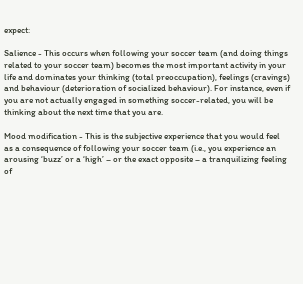expect:

Salience - This occurs when following your soccer team (and doing things related to your soccer team) becomes the most important activity in your life and dominates your thinking (total preoccupation), feelings (cravings) and behaviour (deterioration of socialized behaviour). For instance, even if you are not actually engaged in something soccer-related, you will be thinking about the next time that you are.

Mood modification - This is the subjective experience that you would feel as a consequence of following your soccer team (i.e., you experience an arousing ‘buzz’ or a ‘high’ – or the exact opposite – a tranquilizing feeling of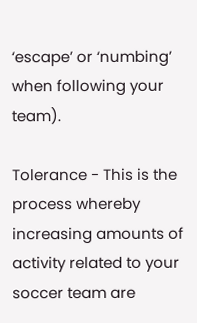‘escape’ or ‘numbing’ when following your team).

Tolerance - This is the process whereby increasing amounts of activity related to your soccer team are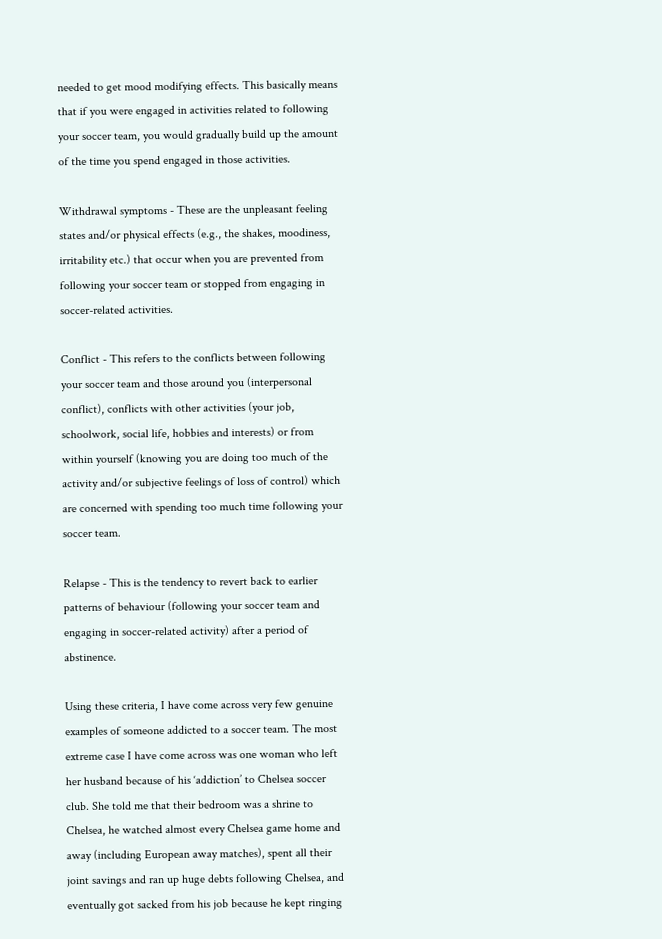needed to get mood modifying effects. This basically means that if you were engaged in activities related to following your soccer team, you would gradually build up the amount of the time you spend engaged in those activities.

Withdrawal symptoms - These are the unpleasant feeling states and/or physical effects (e.g., the shakes, moodiness, irritability etc.) that occur when you are prevented from following your soccer team or stopped from engaging in soccer-related activities.

Conflict - This refers to the conflicts between following your soccer team and those around you (interpersonal conflict), conflicts with other activities (your job, schoolwork, social life, hobbies and interests) or from within yourself (knowing you are doing too much of the activity and/or subjective feelings of loss of control) which are concerned with spending too much time following your soccer team.

Relapse - This is the tendency to revert back to earlier patterns of behaviour (following your soccer team and engaging in soccer-related activity) after a period of abstinence.

Using these criteria, I have come across very few genuine examples of someone addicted to a soccer team. The most extreme case I have come across was one woman who left her husband because of his ‘addiction’ to Chelsea soccer club. She told me that their bedroom was a shrine to Chelsea, he watched almost every Chelsea game home and away (including European away matches), spent all their joint savings and ran up huge debts following Chelsea, and eventually got sacked from his job because he kept ringing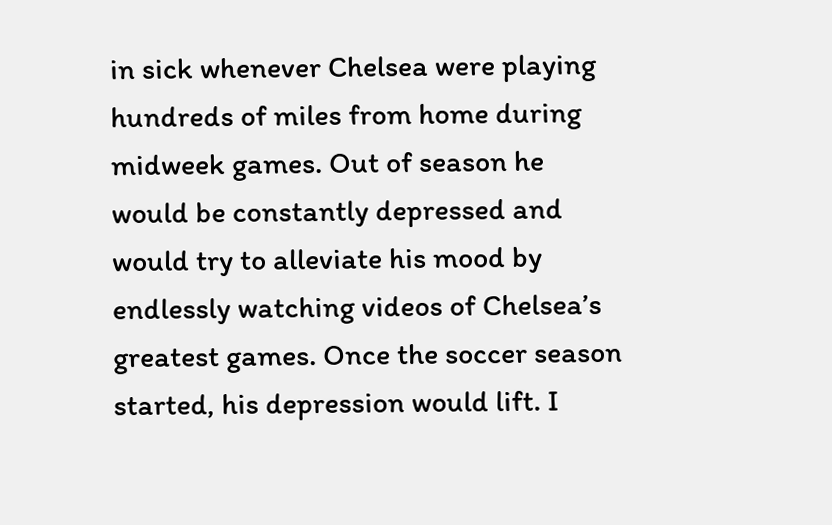in sick whenever Chelsea were playing hundreds of miles from home during midweek games. Out of season he would be constantly depressed and would try to alleviate his mood by endlessly watching videos of Chelsea’s greatest games. Once the soccer season started, his depression would lift. I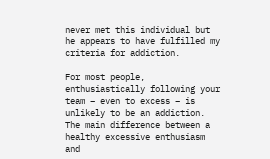never met this individual but he appears to have fulfilled my criteria for addiction.

For most people, enthusiastically following your team – even to excess – is unlikely to be an addiction. The main difference between a healthy excessive enthusiasm and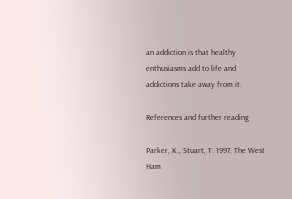an addiction is that healthy enthusiasms add to life and addictions take away from it.

References and further reading

Parker, K., Stuart, T. 1997. The West Ham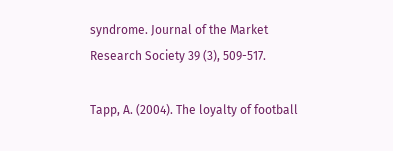syndrome. Journal of the Market Research Society 39 (3), 509-517.

Tapp, A. (2004). The loyalty of football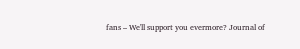fans – We'll support you evermore? Journal of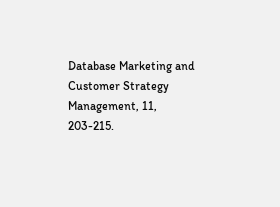Database Marketing and Customer Strategy Management, 11, 203-215.